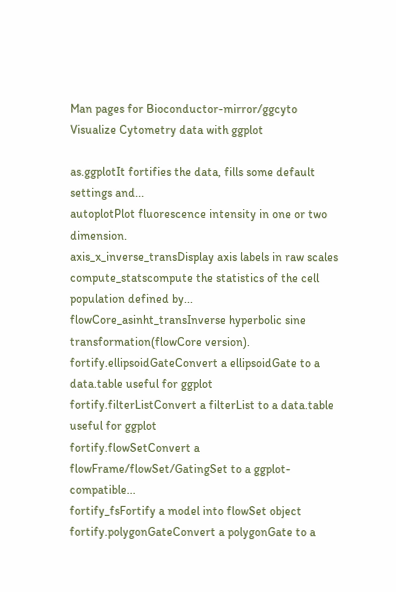Man pages for Bioconductor-mirror/ggcyto
Visualize Cytometry data with ggplot

as.ggplotIt fortifies the data, fills some default settings and...
autoplotPlot fluorescence intensity in one or two dimension.
axis_x_inverse_transDisplay axis labels in raw scales
compute_statscompute the statistics of the cell population defined by...
flowCore_asinht_transInverse hyperbolic sine transformation(flowCore version).
fortify.ellipsoidGateConvert a ellipsoidGate to a data.table useful for ggplot
fortify.filterListConvert a filterList to a data.table useful for ggplot
fortify.flowSetConvert a flowFrame/flowSet/GatingSet to a ggplot-compatible...
fortify_fsFortify a model into flowSet object
fortify.polygonGateConvert a polygonGate to a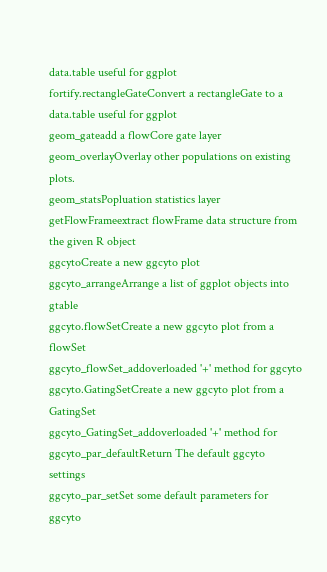data.table useful for ggplot
fortify.rectangleGateConvert a rectangleGate to a data.table useful for ggplot
geom_gateadd a flowCore gate layer
geom_overlayOverlay other populations on existing plots.
geom_statsPopluation statistics layer
getFlowFrameextract flowFrame data structure from the given R object
ggcytoCreate a new ggcyto plot
ggcyto_arrangeArrange a list of ggplot objects into gtable
ggcyto.flowSetCreate a new ggcyto plot from a flowSet
ggcyto_flowSet_addoverloaded '+' method for ggcyto
ggcyto.GatingSetCreate a new ggcyto plot from a GatingSet
ggcyto_GatingSet_addoverloaded '+' method for
ggcyto_par_defaultReturn The default ggcyto settings
ggcyto_par_setSet some default parameters for ggcyto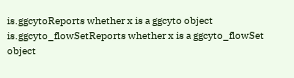is.ggcytoReports whether x is a ggcyto object
is.ggcyto_flowSetReports whether x is a ggcyto_flowSet object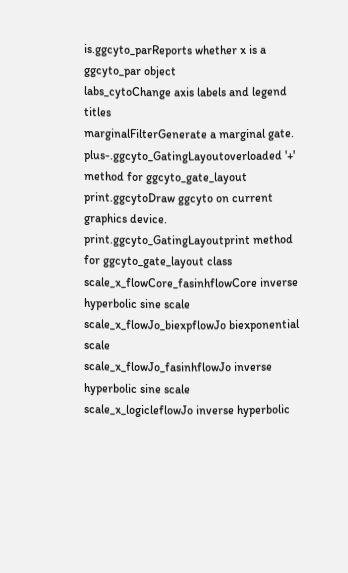is.ggcyto_parReports whether x is a ggcyto_par object
labs_cytoChange axis labels and legend titles
marginalFilterGenerate a marginal gate.
plus-.ggcyto_GatingLayoutoverloaded '+' method for ggcyto_gate_layout
print.ggcytoDraw ggcyto on current graphics device.
print.ggcyto_GatingLayoutprint method for ggcyto_gate_layout class
scale_x_flowCore_fasinhflowCore inverse hyperbolic sine scale
scale_x_flowJo_biexpflowJo biexponential scale
scale_x_flowJo_fasinhflowJo inverse hyperbolic sine scale
scale_x_logicleflowJo inverse hyperbolic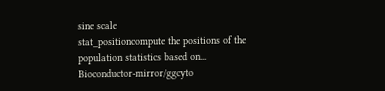sine scale
stat_positioncompute the positions of the population statistics based on...
Bioconductor-mirror/ggcyto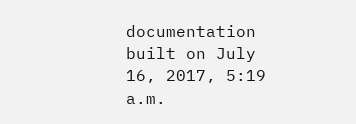documentation built on July 16, 2017, 5:19 a.m.